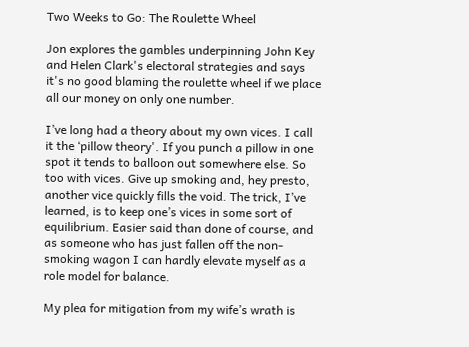Two Weeks to Go: The Roulette Wheel

Jon explores the gambles underpinning John Key and Helen Clark's electoral strategies and says it's no good blaming the roulette wheel if we place all our money on only one number.

I’ve long had a theory about my own vices. I call it the ‘pillow theory'. If you punch a pillow in one spot it tends to balloon out somewhere else. So too with vices. Give up smoking and, hey presto, another vice quickly fills the void. The trick, I’ve learned, is to keep one’s vices in some sort of equilibrium. Easier said than done of course, and as someone who has just fallen off the non-smoking wagon I can hardly elevate myself as a role model for balance.

My plea for mitigation from my wife’s wrath is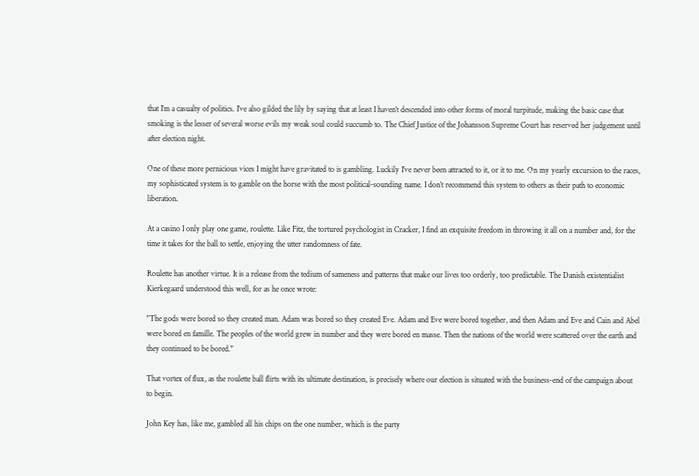that I’m a casualty of politics. I’ve also gilded the lily by saying that at least I haven’t descended into other forms of moral turpitude, making the basic case that smoking is the lesser of several worse evils my weak soul could succumb to. The Chief Justice of the Johansson Supreme Court has reserved her judgement until after election night.

One of these more pernicious vices I might have gravitated to is gambling. Luckily I’ve never been attracted to it, or it to me. On my yearly excursion to the races, my sophisticated system is to gamble on the horse with the most political-sounding name. I don’t recommend this system to others as their path to economic liberation.

At a casino I only play one game, roulette. Like Fitz, the tortured psychologist in Cracker, I find an exquisite freedom in throwing it all on a number and, for the time it takes for the ball to settle, enjoying the utter randomness of fate.

Roulette has another virtue. It is a release from the tedium of sameness and patterns that make our lives too orderly, too predictable. The Danish existentialist Kierkegaard understood this well, for as he once wrote:

"The gods were bored so they created man. Adam was bored so they created Eve. Adam and Eve were bored together, and then Adam and Eve and Cain and Abel were bored en famille. The peoples of the world grew in number and they were bored en masse. Then the nations of the world were scattered over the earth and they continued to be bored."

That vortex of flux, as the roulette ball flirts with its ultimate destination, is precisely where our election is situated with the business-end of the campaign about to begin.

John Key has, like me, gambled all his chips on the one number, which is the party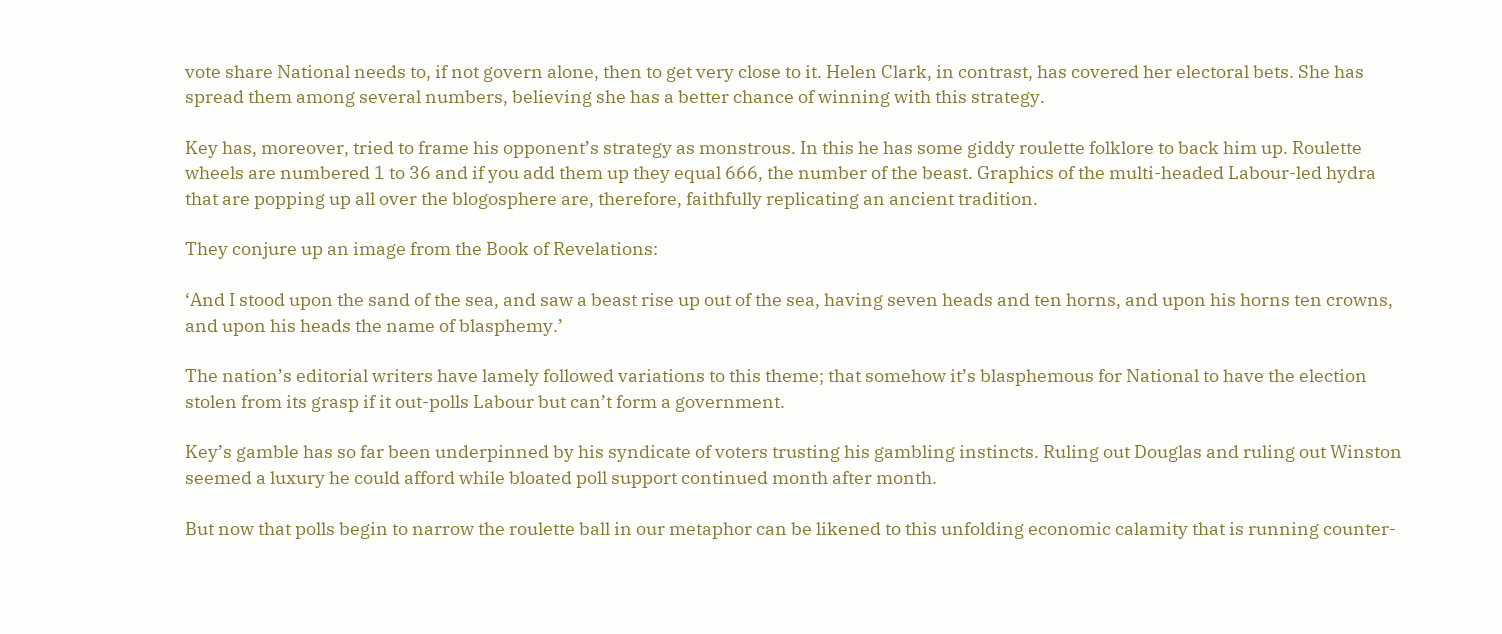vote share National needs to, if not govern alone, then to get very close to it. Helen Clark, in contrast, has covered her electoral bets. She has spread them among several numbers, believing she has a better chance of winning with this strategy.

Key has, moreover, tried to frame his opponent’s strategy as monstrous. In this he has some giddy roulette folklore to back him up. Roulette wheels are numbered 1 to 36 and if you add them up they equal 666, the number of the beast. Graphics of the multi-headed Labour-led hydra that are popping up all over the blogosphere are, therefore, faithfully replicating an ancient tradition.

They conjure up an image from the Book of Revelations:

‘And I stood upon the sand of the sea, and saw a beast rise up out of the sea, having seven heads and ten horns, and upon his horns ten crowns, and upon his heads the name of blasphemy.’

The nation’s editorial writers have lamely followed variations to this theme; that somehow it’s blasphemous for National to have the election stolen from its grasp if it out-polls Labour but can’t form a government.

Key’s gamble has so far been underpinned by his syndicate of voters trusting his gambling instincts. Ruling out Douglas and ruling out Winston seemed a luxury he could afford while bloated poll support continued month after month.

But now that polls begin to narrow the roulette ball in our metaphor can be likened to this unfolding economic calamity that is running counter-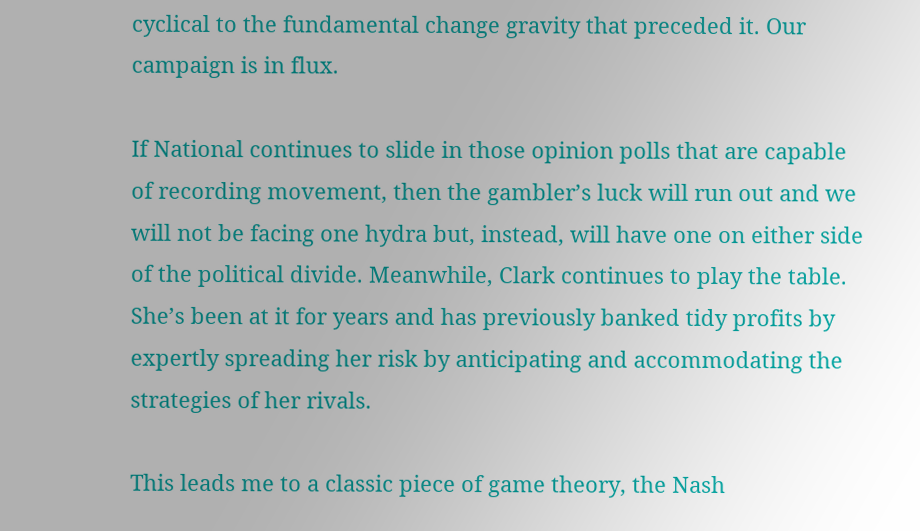cyclical to the fundamental change gravity that preceded it. Our campaign is in flux.

If National continues to slide in those opinion polls that are capable of recording movement, then the gambler’s luck will run out and we will not be facing one hydra but, instead, will have one on either side of the political divide. Meanwhile, Clark continues to play the table. She’s been at it for years and has previously banked tidy profits by expertly spreading her risk by anticipating and accommodating the strategies of her rivals.

This leads me to a classic piece of game theory, the Nash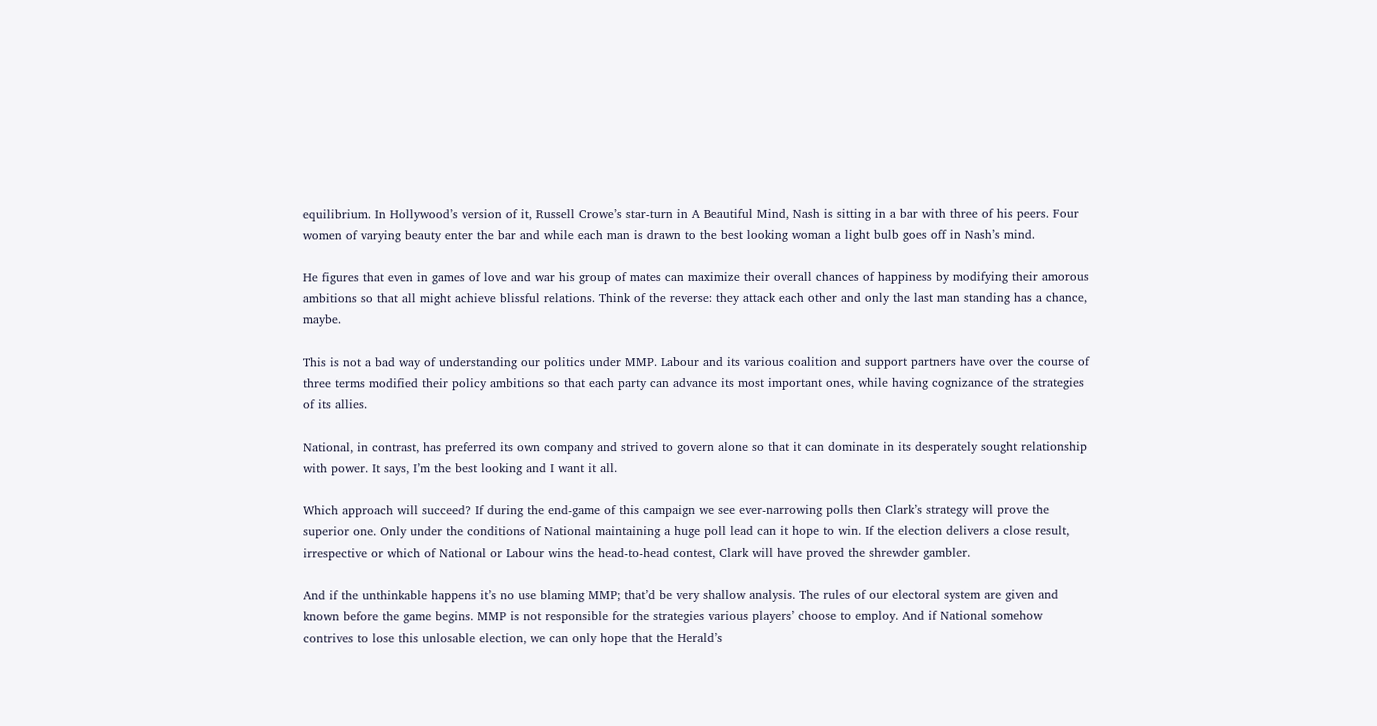equilibrium. In Hollywood’s version of it, Russell Crowe’s star-turn in A Beautiful Mind, Nash is sitting in a bar with three of his peers. Four women of varying beauty enter the bar and while each man is drawn to the best looking woman a light bulb goes off in Nash’s mind.

He figures that even in games of love and war his group of mates can maximize their overall chances of happiness by modifying their amorous ambitions so that all might achieve blissful relations. Think of the reverse: they attack each other and only the last man standing has a chance, maybe.

This is not a bad way of understanding our politics under MMP. Labour and its various coalition and support partners have over the course of three terms modified their policy ambitions so that each party can advance its most important ones, while having cognizance of the strategies of its allies.

National, in contrast, has preferred its own company and strived to govern alone so that it can dominate in its desperately sought relationship with power. It says, I’m the best looking and I want it all.

Which approach will succeed? If during the end-game of this campaign we see ever-narrowing polls then Clark’s strategy will prove the superior one. Only under the conditions of National maintaining a huge poll lead can it hope to win. If the election delivers a close result, irrespective or which of National or Labour wins the head-to-head contest, Clark will have proved the shrewder gambler.

And if the unthinkable happens it’s no use blaming MMP; that’d be very shallow analysis. The rules of our electoral system are given and known before the game begins. MMP is not responsible for the strategies various players’ choose to employ. And if National somehow contrives to lose this unlosable election, we can only hope that the Herald’s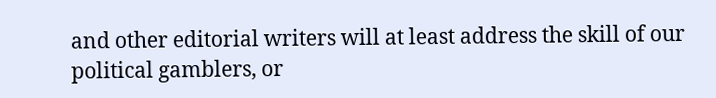and other editorial writers will at least address the skill of our political gamblers, or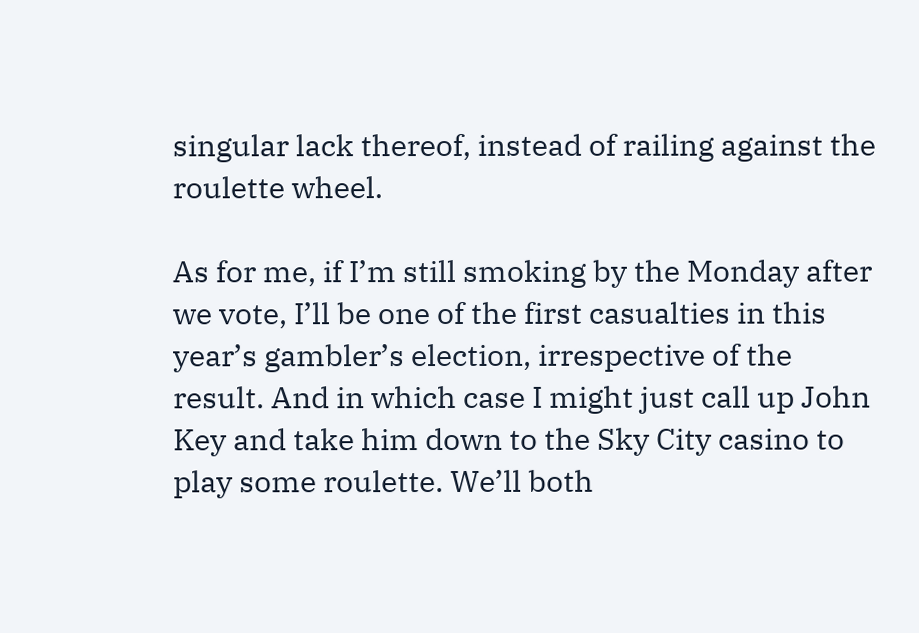singular lack thereof, instead of railing against the roulette wheel.

As for me, if I’m still smoking by the Monday after we vote, I’ll be one of the first casualties in this year’s gambler’s election, irrespective of the result. And in which case I might just call up John Key and take him down to the Sky City casino to play some roulette. We’ll both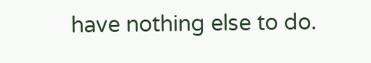have nothing else to do.